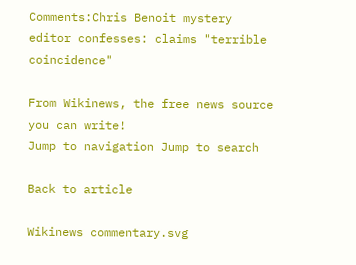Comments:Chris Benoit mystery editor confesses: claims "terrible coincidence"

From Wikinews, the free news source you can write!
Jump to navigation Jump to search

Back to article

Wikinews commentary.svg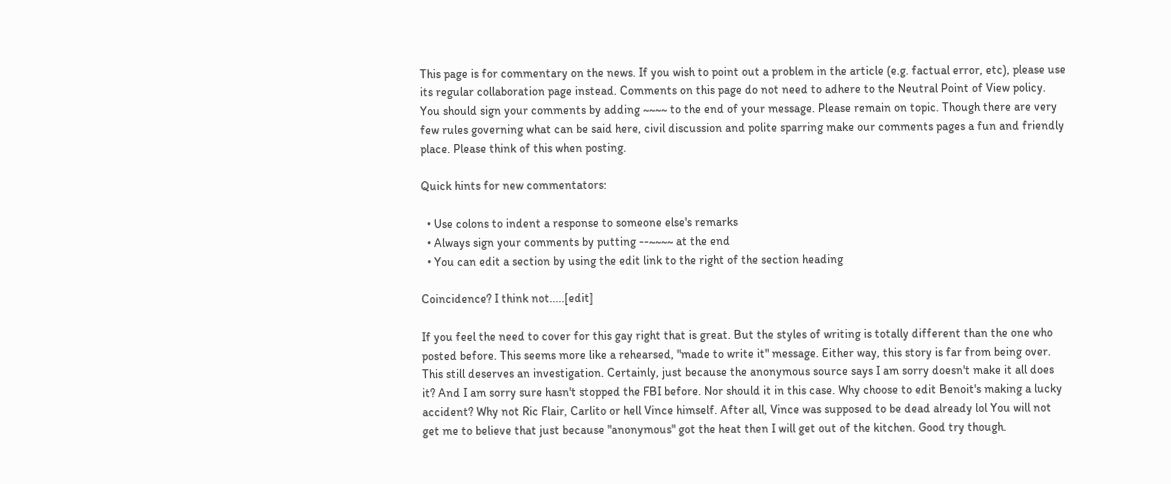This page is for commentary on the news. If you wish to point out a problem in the article (e.g. factual error, etc), please use its regular collaboration page instead. Comments on this page do not need to adhere to the Neutral Point of View policy. You should sign your comments by adding ~~~~ to the end of your message. Please remain on topic. Though there are very few rules governing what can be said here, civil discussion and polite sparring make our comments pages a fun and friendly place. Please think of this when posting.

Quick hints for new commentators:

  • Use colons to indent a response to someone else's remarks
  • Always sign your comments by putting --~~~~ at the end
  • You can edit a section by using the edit link to the right of the section heading

Coincidence? I think not.....[edit]

If you feel the need to cover for this gay right that is great. But the styles of writing is totally different than the one who posted before. This seems more like a rehearsed, "made to write it" message. Either way, this story is far from being over. This still deserves an investigation. Certainly, just because the anonymous source says I am sorry doesn't make it all does it? And I am sorry sure hasn't stopped the FBI before. Nor should it in this case. Why choose to edit Benoit's making a lucky accident? Why not Ric Flair, Carlito or hell Vince himself. After all, Vince was supposed to be dead already lol You will not get me to believe that just because "anonymous" got the heat then I will get out of the kitchen. Good try though.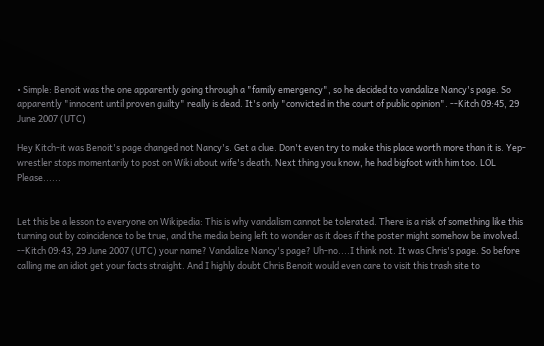• Simple: Benoit was the one apparently going through a "family emergency", so he decided to vandalize Nancy's page. So apparently "innocent until proven guilty" really is dead. It's only "convicted in the court of public opinion". --Kitch 09:45, 29 June 2007 (UTC)

Hey Kitch-it was Benoit's page changed not Nancy's. Get a clue. Don't even try to make this place worth more than it is. Yep-wrestler stops momentarily to post on Wiki about wife's death. Next thing you know, he had bigfoot with him too. LOL Please......


Let this be a lesson to everyone on Wikipedia: This is why vandalism cannot be tolerated. There is a risk of something like this turning out by coincidence to be true, and the media being left to wonder as it does if the poster might somehow be involved. --Kitch 09:43, 29 June 2007 (UTC) your name? Vandalize Nancy's page? Uh-no....I think not. It was Chris's page. So before calling me an idiot get your facts straight. And I highly doubt Chris Benoit would even care to visit this trash site to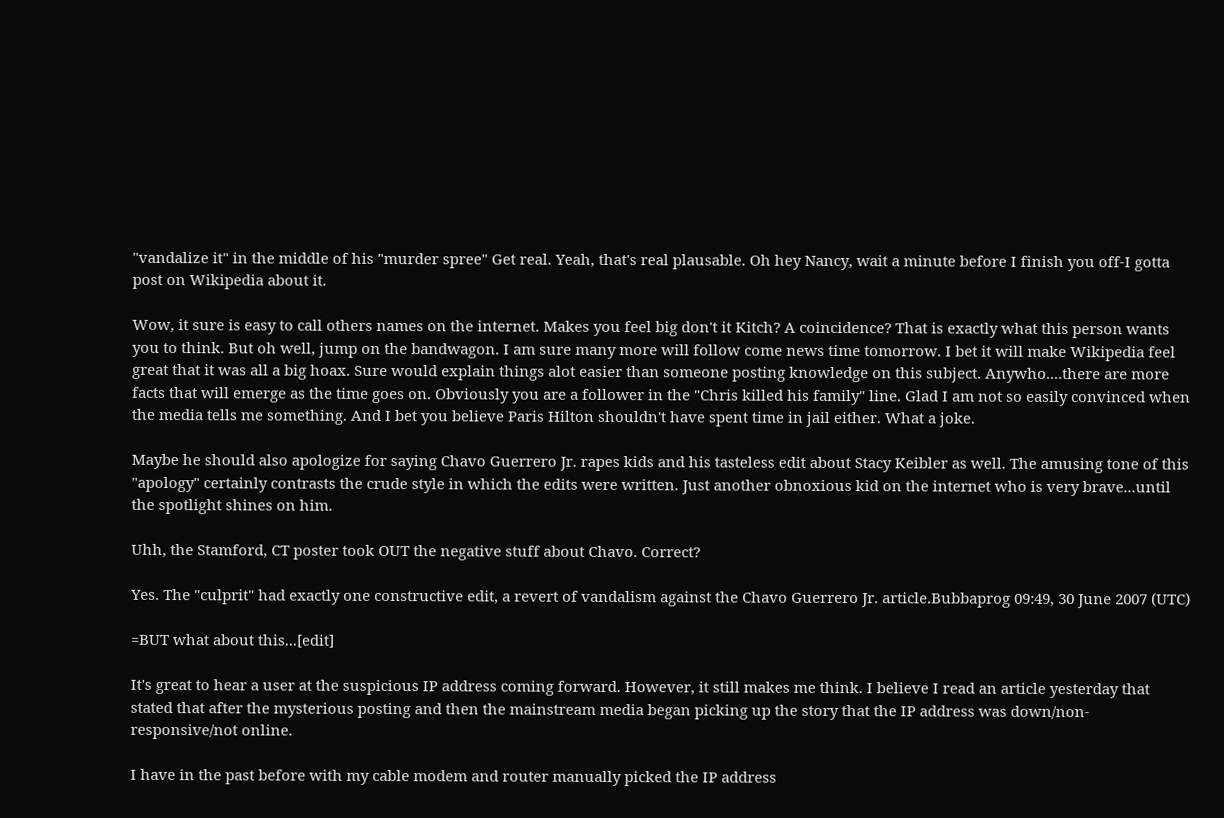"vandalize it" in the middle of his "murder spree" Get real. Yeah, that's real plausable. Oh hey Nancy, wait a minute before I finish you off-I gotta post on Wikipedia about it.

Wow, it sure is easy to call others names on the internet. Makes you feel big don't it Kitch? A coincidence? That is exactly what this person wants you to think. But oh well, jump on the bandwagon. I am sure many more will follow come news time tomorrow. I bet it will make Wikipedia feel great that it was all a big hoax. Sure would explain things alot easier than someone posting knowledge on this subject. Anywho....there are more facts that will emerge as the time goes on. Obviously you are a follower in the "Chris killed his family" line. Glad I am not so easily convinced when the media tells me something. And I bet you believe Paris Hilton shouldn't have spent time in jail either. What a joke.

Maybe he should also apologize for saying Chavo Guerrero Jr. rapes kids and his tasteless edit about Stacy Keibler as well. The amusing tone of this "apology" certainly contrasts the crude style in which the edits were written. Just another obnoxious kid on the internet who is very brave...until the spotlight shines on him.

Uhh, the Stamford, CT poster took OUT the negative stuff about Chavo. Correct?

Yes. The "culprit" had exactly one constructive edit, a revert of vandalism against the Chavo Guerrero Jr. article.Bubbaprog 09:49, 30 June 2007 (UTC)

=BUT what about this...[edit]

It's great to hear a user at the suspicious IP address coming forward. However, it still makes me think. I believe I read an article yesterday that stated that after the mysterious posting and then the mainstream media began picking up the story that the IP address was down/non-responsive/not online.

I have in the past before with my cable modem and router manually picked the IP address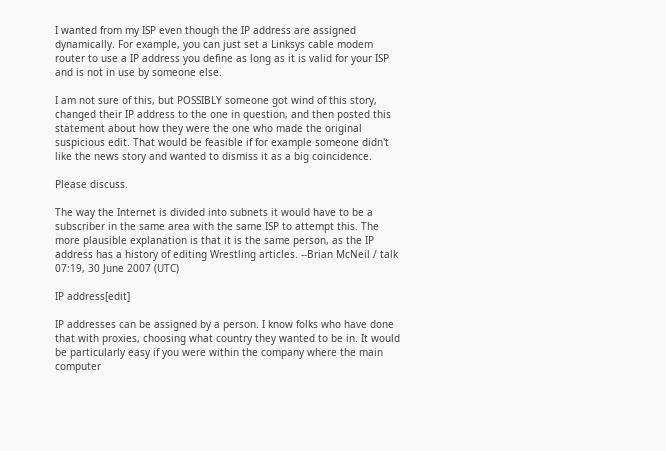I wanted from my ISP even though the IP address are assigned dynamically. For example, you can just set a Linksys cable modem router to use a IP address you define as long as it is valid for your ISP and is not in use by someone else.

I am not sure of this, but POSSIBLY someone got wind of this story, changed their IP address to the one in question, and then posted this statement about how they were the one who made the original suspicious edit. That would be feasible if for example someone didn't like the news story and wanted to dismiss it as a big coincidence.

Please discuss.

The way the Internet is divided into subnets it would have to be a subscriber in the same area with the same ISP to attempt this. The more plausible explanation is that it is the same person, as the IP address has a history of editing Wrestling articles. --Brian McNeil / talk 07:19, 30 June 2007 (UTC)

IP address[edit]

IP addresses can be assigned by a person. I know folks who have done that with proxies, choosing what country they wanted to be in. It would be particularly easy if you were within the company where the main computer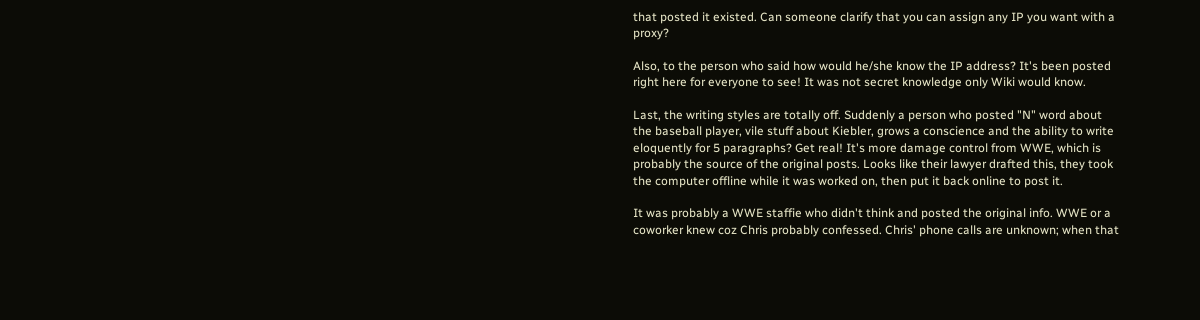that posted it existed. Can someone clarify that you can assign any IP you want with a proxy?

Also, to the person who said how would he/she know the IP address? It's been posted right here for everyone to see! It was not secret knowledge only Wiki would know.

Last, the writing styles are totally off. Suddenly a person who posted "N" word about the baseball player, vile stuff about Kiebler, grows a conscience and the ability to write eloquently for 5 paragraphs? Get real! It's more damage control from WWE, which is probably the source of the original posts. Looks like their lawyer drafted this, they took the computer offline while it was worked on, then put it back online to post it.

It was probably a WWE staffie who didn't think and posted the original info. WWE or a coworker knew coz Chris probably confessed. Chris' phone calls are unknown; when that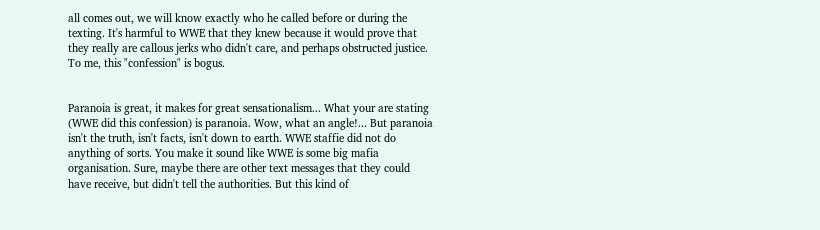all comes out, we will know exactly who he called before or during the texting. It's harmful to WWE that they knew because it would prove that they really are callous jerks who didn't care, and perhaps obstructed justice. To me, this "confession" is bogus.


Paranoia is great, it makes for great sensationalism... What your are stating (WWE did this confession) is paranoia. Wow, what an angle!... But paranoia isn't the truth, isn't facts, isn't down to earth. WWE staffie did not do anything of sorts. You make it sound like WWE is some big mafia organisation. Sure, maybe there are other text messages that they could have receive, but didn't tell the authorities. But this kind of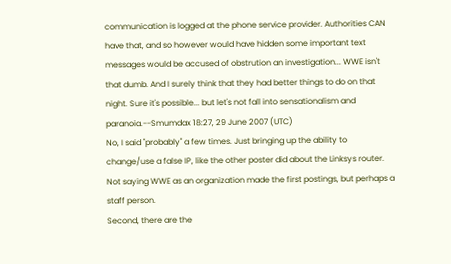communication is logged at the phone service provider. Authorities CAN have that, and so however would have hidden some important text messages would be accused of obstrution an investigation... WWE isn't that dumb. And I surely think that they had better things to do on that night. Sure it's possible... but let's not fall into sensationalism and paranoia.--Smumdax 18:27, 29 June 2007 (UTC)
No, I said "probably" a few times. Just bringing up the ability to change/use a false IP, like the other poster did about the Linksys router. Not saying WWE as an organization made the first postings, but perhaps a staff person.
Second, there are the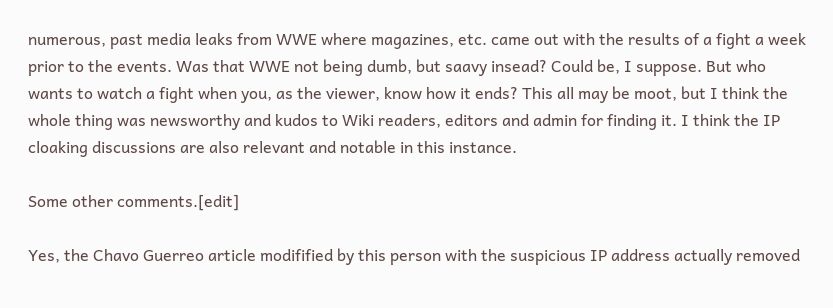numerous, past media leaks from WWE where magazines, etc. came out with the results of a fight a week prior to the events. Was that WWE not being dumb, but saavy insead? Could be, I suppose. But who wants to watch a fight when you, as the viewer, know how it ends? This all may be moot, but I think the whole thing was newsworthy and kudos to Wiki readers, editors and admin for finding it. I think the IP cloaking discussions are also relevant and notable in this instance.

Some other comments.[edit]

Yes, the Chavo Guerreo article modifified by this person with the suspicious IP address actually removed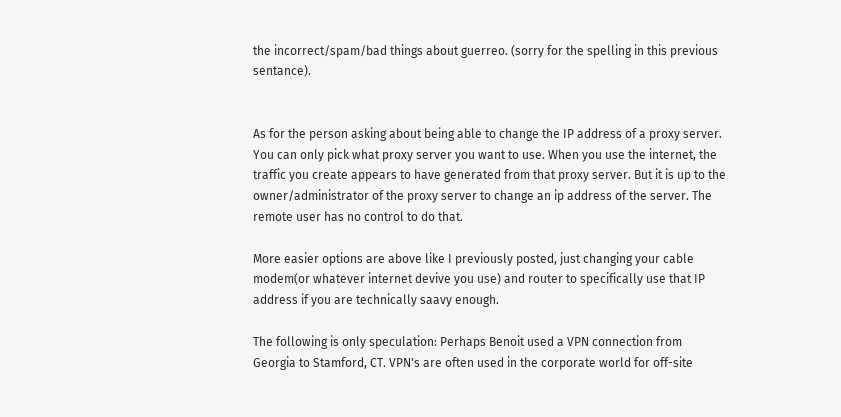the incorrect/spam/bad things about guerreo. (sorry for the spelling in this previous sentance).


As for the person asking about being able to change the IP address of a proxy server. You can only pick what proxy server you want to use. When you use the internet, the traffic you create appears to have generated from that proxy server. But it is up to the owner/administrator of the proxy server to change an ip address of the server. The remote user has no control to do that.

More easier options are above like I previously posted, just changing your cable modem(or whatever internet devive you use) and router to specifically use that IP address if you are technically saavy enough.

The following is only speculation: Perhaps Benoit used a VPN connection from Georgia to Stamford, CT. VPN's are often used in the corporate world for off-site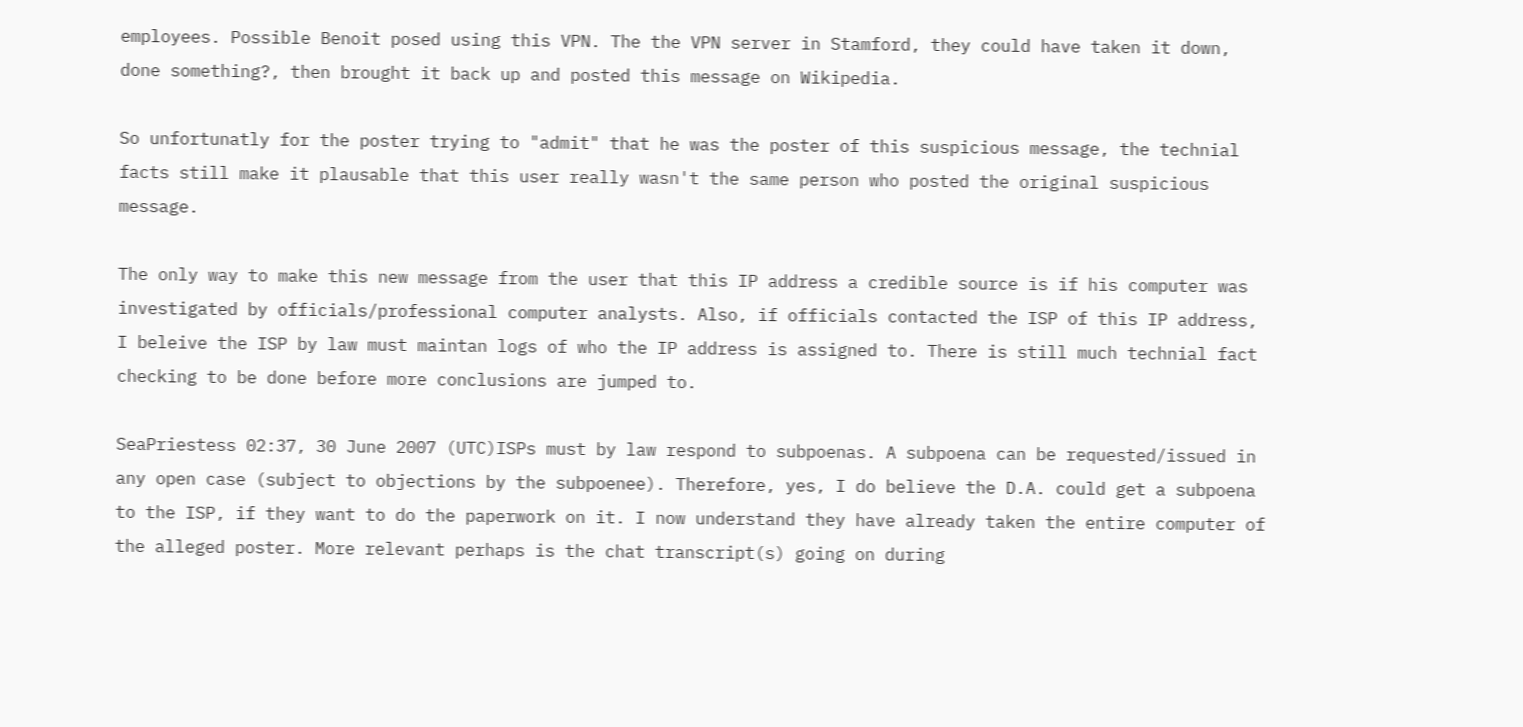employees. Possible Benoit posed using this VPN. The the VPN server in Stamford, they could have taken it down, done something?, then brought it back up and posted this message on Wikipedia.

So unfortunatly for the poster trying to "admit" that he was the poster of this suspicious message, the technial facts still make it plausable that this user really wasn't the same person who posted the original suspicious message.

The only way to make this new message from the user that this IP address a credible source is if his computer was investigated by officials/professional computer analysts. Also, if officials contacted the ISP of this IP address, I beleive the ISP by law must maintan logs of who the IP address is assigned to. There is still much technial fact checking to be done before more conclusions are jumped to.

SeaPriestess 02:37, 30 June 2007 (UTC)ISPs must by law respond to subpoenas. A subpoena can be requested/issued in any open case (subject to objections by the subpoenee). Therefore, yes, I do believe the D.A. could get a subpoena to the ISP, if they want to do the paperwork on it. I now understand they have already taken the entire computer of the alleged poster. More relevant perhaps is the chat transcript(s) going on during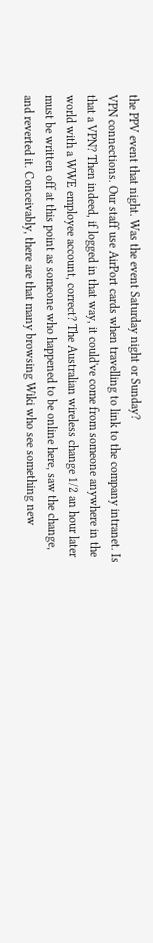the PPV event that night. Was the event Saturday night or Sunday?
VPN connections. Our staff use AirPort cards when travelling to link to the company intranet. Is that a VPN? Then indeed, if logged in that way, it could've come from someone anywhere in the world with a WWE employee account, correct? The Australian wireless change 1/2 an hour later must be written off at this point as someone who happened to be online here, saw the change, and reverted it. Conceivably, there are that many browsing Wiki who see something new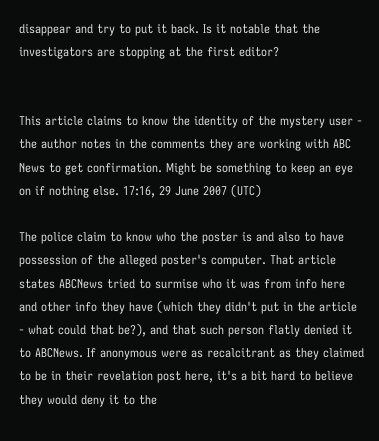disappear and try to put it back. Is it notable that the investigators are stopping at the first editor?


This article claims to know the identity of the mystery user - the author notes in the comments they are working with ABC News to get confirmation. Might be something to keep an eye on if nothing else. 17:16, 29 June 2007 (UTC)

The police claim to know who the poster is and also to have possession of the alleged poster's computer. That article states ABCNews tried to surmise who it was from info here and other info they have (which they didn't put in the article - what could that be?), and that such person flatly denied it to ABCNews. If anonymous were as recalcitrant as they claimed to be in their revelation post here, it's a bit hard to believe they would deny it to the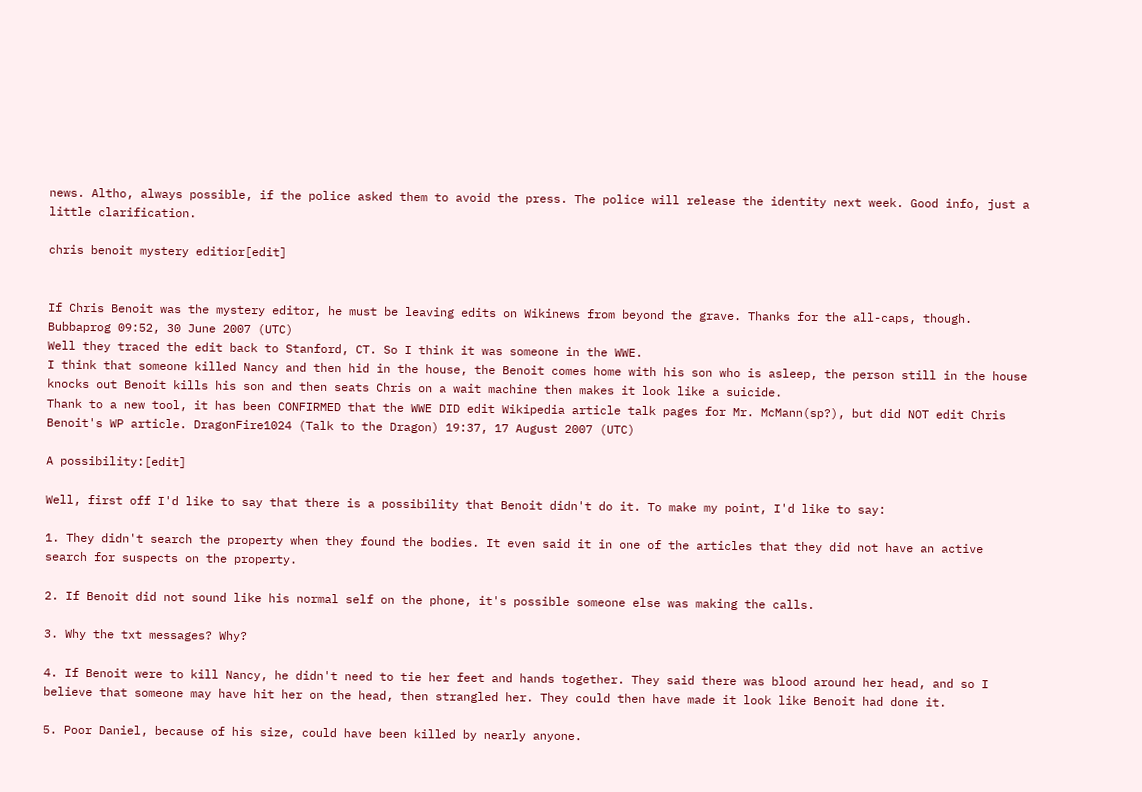news. Altho, always possible, if the police asked them to avoid the press. The police will release the identity next week. Good info, just a little clarification.

chris benoit mystery editior[edit]


If Chris Benoit was the mystery editor, he must be leaving edits on Wikinews from beyond the grave. Thanks for the all-caps, though. Bubbaprog 09:52, 30 June 2007 (UTC)
Well they traced the edit back to Stanford, CT. So I think it was someone in the WWE.
I think that someone killed Nancy and then hid in the house, the Benoit comes home with his son who is asleep, the person still in the house knocks out Benoit kills his son and then seats Chris on a wait machine then makes it look like a suicide.
Thank to a new tool, it has been CONFIRMED that the WWE DID edit Wikipedia article talk pages for Mr. McMann(sp?), but did NOT edit Chris Benoit's WP article. DragonFire1024 (Talk to the Dragon) 19:37, 17 August 2007 (UTC)

A possibility:[edit]

Well, first off I'd like to say that there is a possibility that Benoit didn't do it. To make my point, I'd like to say:

1. They didn't search the property when they found the bodies. It even said it in one of the articles that they did not have an active search for suspects on the property.

2. If Benoit did not sound like his normal self on the phone, it's possible someone else was making the calls.

3. Why the txt messages? Why?

4. If Benoit were to kill Nancy, he didn't need to tie her feet and hands together. They said there was blood around her head, and so I believe that someone may have hit her on the head, then strangled her. They could then have made it look like Benoit had done it.

5. Poor Daniel, because of his size, could have been killed by nearly anyone.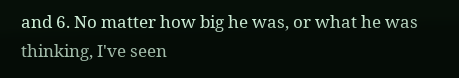and 6. No matter how big he was, or what he was thinking, I've seen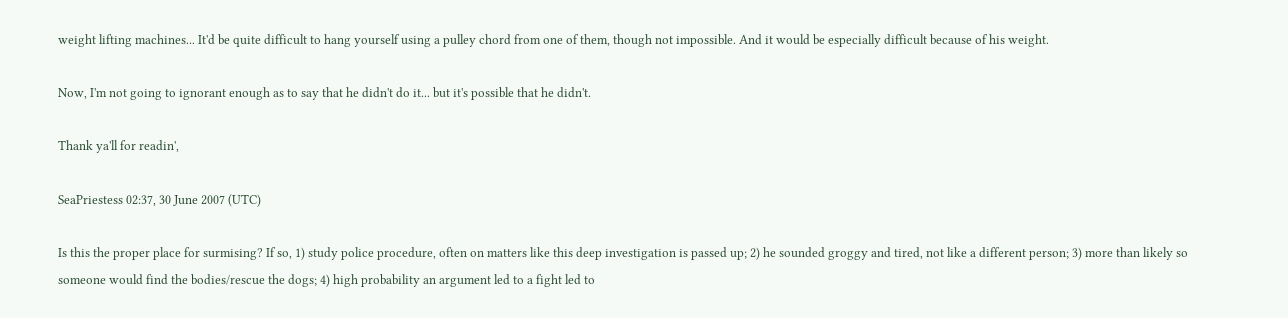weight lifting machines... It'd be quite difficult to hang yourself using a pulley chord from one of them, though not impossible. And it would be especially difficult because of his weight.

Now, I'm not going to ignorant enough as to say that he didn't do it... but it's possible that he didn't.

Thank ya'll for readin',

SeaPriestess 02:37, 30 June 2007 (UTC)

Is this the proper place for surmising? If so, 1) study police procedure, often on matters like this deep investigation is passed up; 2) he sounded groggy and tired, not like a different person; 3) more than likely so someone would find the bodies/rescue the dogs; 4) high probability an argument led to a fight led to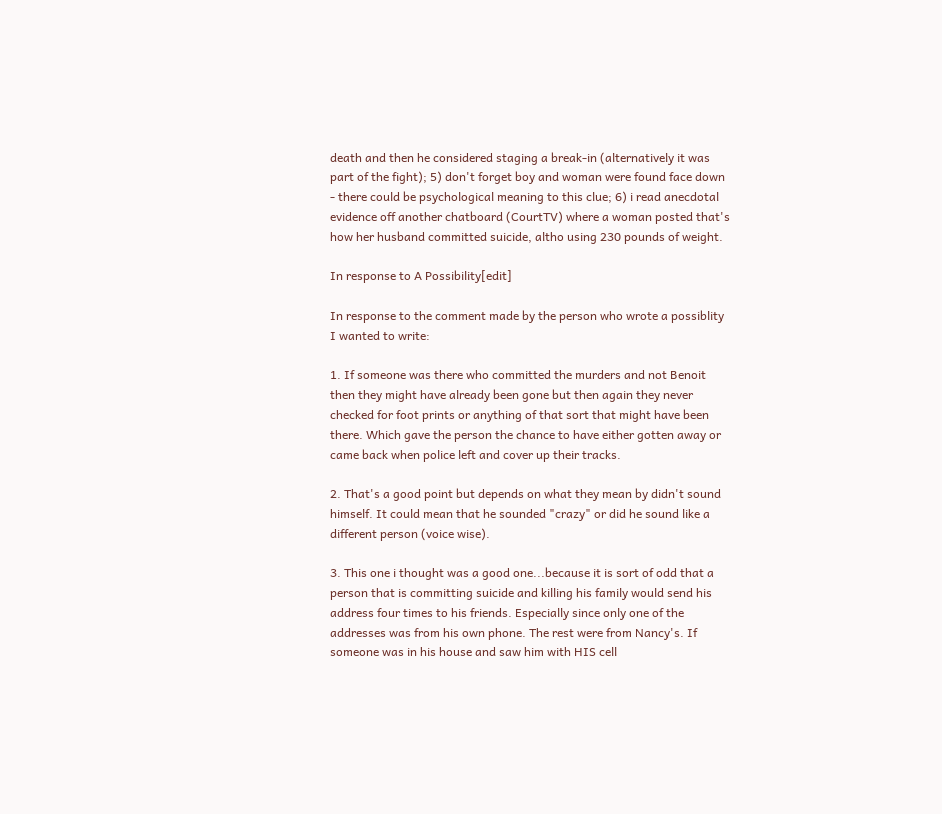death and then he considered staging a break-in (alternatively it was part of the fight); 5) don't forget boy and woman were found face down - there could be psychological meaning to this clue; 6) i read anecdotal evidence off another chatboard (CourtTV) where a woman posted that's how her husband committed suicide, altho using 230 pounds of weight.

In response to A Possibility[edit]

In response to the comment made by the person who wrote a possiblity I wanted to write:

1. If someone was there who committed the murders and not Benoit then they might have already been gone but then again they never checked for foot prints or anything of that sort that might have been there. Which gave the person the chance to have either gotten away or came back when police left and cover up their tracks.

2. That's a good point but depends on what they mean by didn't sound himself. It could mean that he sounded "crazy" or did he sound like a different person (voice wise).

3. This one i thought was a good one...because it is sort of odd that a person that is committing suicide and killing his family would send his address four times to his friends. Especially since only one of the addresses was from his own phone. The rest were from Nancy's. If someone was in his house and saw him with HIS cell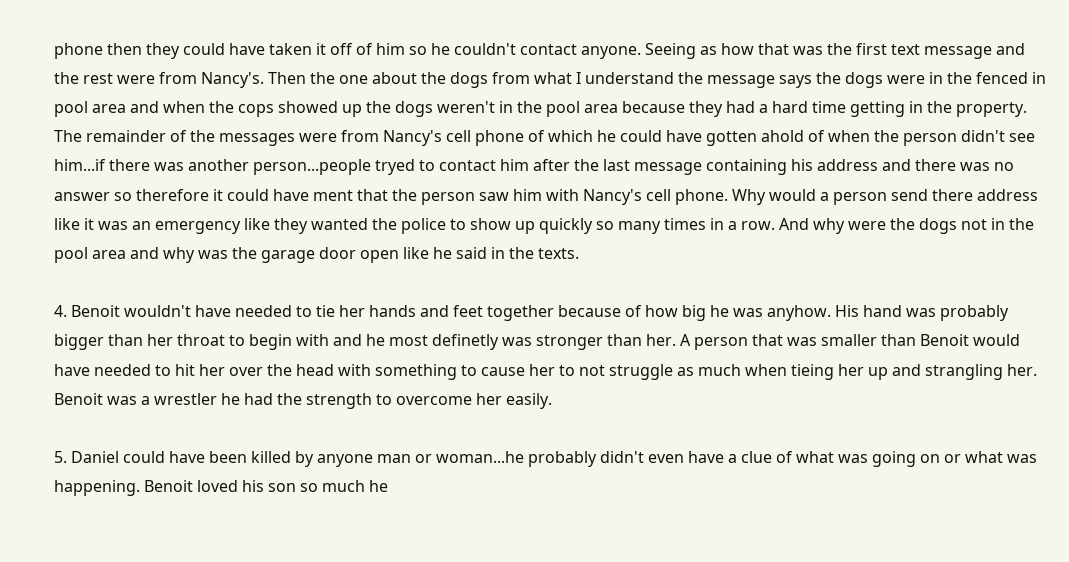phone then they could have taken it off of him so he couldn't contact anyone. Seeing as how that was the first text message and the rest were from Nancy's. Then the one about the dogs from what I understand the message says the dogs were in the fenced in pool area and when the cops showed up the dogs weren't in the pool area because they had a hard time getting in the property. The remainder of the messages were from Nancy's cell phone of which he could have gotten ahold of when the person didn't see him...if there was another person...people tryed to contact him after the last message containing his address and there was no answer so therefore it could have ment that the person saw him with Nancy's cell phone. Why would a person send there address like it was an emergency like they wanted the police to show up quickly so many times in a row. And why were the dogs not in the pool area and why was the garage door open like he said in the texts.

4. Benoit wouldn't have needed to tie her hands and feet together because of how big he was anyhow. His hand was probably bigger than her throat to begin with and he most definetly was stronger than her. A person that was smaller than Benoit would have needed to hit her over the head with something to cause her to not struggle as much when tieing her up and strangling her. Benoit was a wrestler he had the strength to overcome her easily.

5. Daniel could have been killed by anyone man or woman...he probably didn't even have a clue of what was going on or what was happening. Benoit loved his son so much he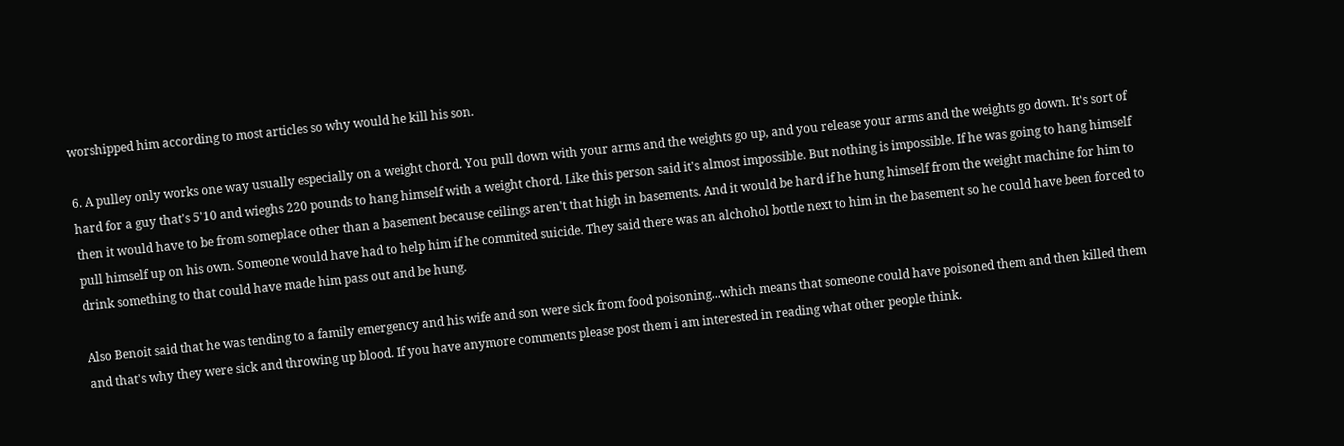worshipped him according to most articles so why would he kill his son.

6. A pulley only works one way usually especially on a weight chord. You pull down with your arms and the weights go up, and you release your arms and the weights go down. It's sort of hard for a guy that's 5'10 and wieghs 220 pounds to hang himself with a weight chord. Like this person said it's almost impossible. But nothing is impossible. If he was going to hang himself then it would have to be from someplace other than a basement because ceilings aren't that high in basements. And it would be hard if he hung himself from the weight machine for him to pull himself up on his own. Someone would have had to help him if he commited suicide. They said there was an alchohol bottle next to him in the basement so he could have been forced to drink something to that could have made him pass out and be hung.

Also Benoit said that he was tending to a family emergency and his wife and son were sick from food poisoning...which means that someone could have poisoned them and then killed them and that's why they were sick and throwing up blood. If you have anymore comments please post them i am interested in reading what other people think.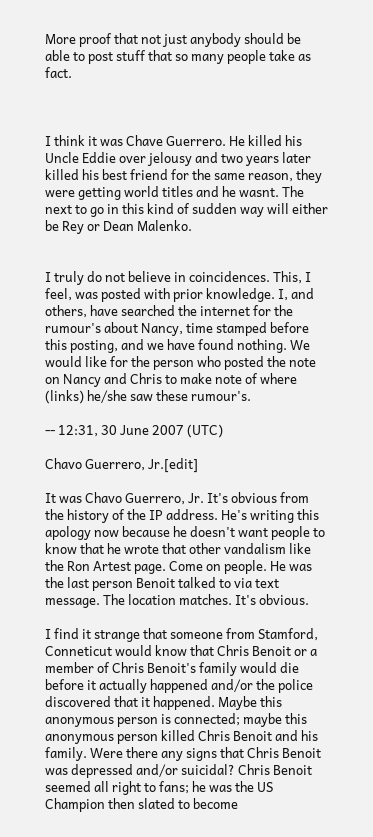More proof that not just anybody should be able to post stuff that so many people take as fact.



I think it was Chave Guerrero. He killed his Uncle Eddie over jelousy and two years later killed his best friend for the same reason, they were getting world titles and he wasnt. The next to go in this kind of sudden way will either be Rey or Dean Malenko.


I truly do not believe in coincidences. This, I feel, was posted with prior knowledge. I, and others, have searched the internet for the rumour's about Nancy, time stamped before this posting, and we have found nothing. We would like for the person who posted the note on Nancy and Chris to make note of where (links) he/she saw these rumour's.

-- 12:31, 30 June 2007 (UTC)

Chavo Guerrero, Jr.[edit]

It was Chavo Guerrero, Jr. It's obvious from the history of the IP address. He's writing this apology now because he doesn't want people to know that he wrote that other vandalism like the Ron Artest page. Come on people. He was the last person Benoit talked to via text message. The location matches. It's obvious.

I find it strange that someone from Stamford, Conneticut would know that Chris Benoit or a member of Chris Benoit's family would die before it actually happened and/or the police discovered that it happened. Maybe this anonymous person is connected; maybe this anonymous person killed Chris Benoit and his family. Were there any signs that Chris Benoit was depressed and/or suicidal? Chris Benoit seemed all right to fans; he was the US Champion then slated to become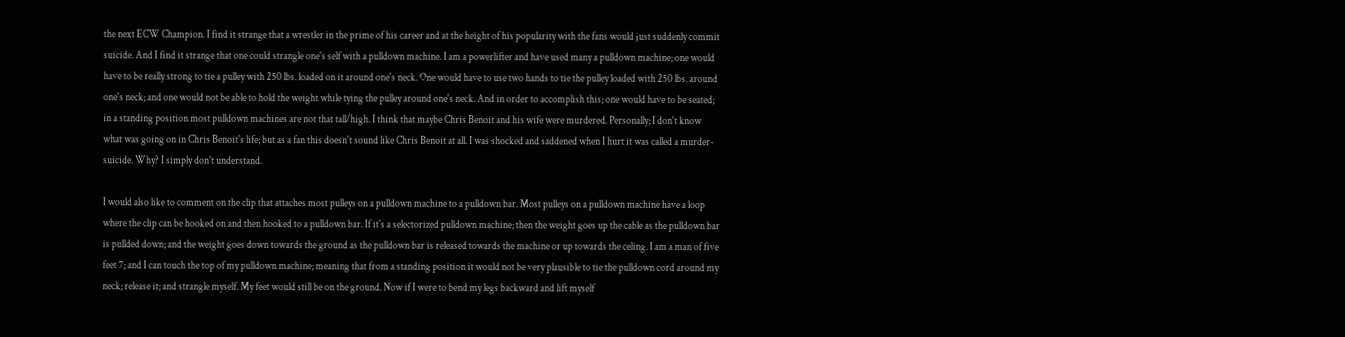the next ECW Champion. I find it strange that a wrestler in the prime of his career and at the height of his popularity with the fans would just suddenly commit suicide. And I find it strange that one could strangle one's self with a pulldown machine. I am a powerlifter and have used many a pulldown machine; one would have to be really strong to tie a pulley with 250 lbs. loaded on it around one's neck. One would have to use two hands to tie the pulley loaded with 250 lbs. around one's neck; and one would not be able to hold the weight while tying the pulley around one's neck. And in order to accomplish this; one would have to be seated; in a standing position most pulldown machines are not that tall/high. I think that maybe Chris Benoit and his wife were murdered. Personally; I don't know what was going on in Chris Benoit's life; but as a fan this doesn't sound like Chris Benoit at all. I was shocked and saddened when I hurt it was called a murder-suicide. Why? I simply don't understand.

I would also like to comment on the clip that attaches most pulleys on a pulldown machine to a pulldown bar. Most pulleys on a pulldown machine have a loop where the clip can be hooked on and then hooked to a pulldown bar. If it's a selectorized pulldown machine; then the weight goes up the cable as the pulldown bar is pullded down; and the weight goes down towards the ground as the pulldown bar is released towards the machine or up towards the celing. I am a man of five feet 7; and I can touch the top of my pulldown machine; meaning that from a standing position it would not be very plausible to tie the pulldown cord around my neck; release it; and strangle myself. My feet would still be on the ground. Now if I were to bend my legs backward and lift myself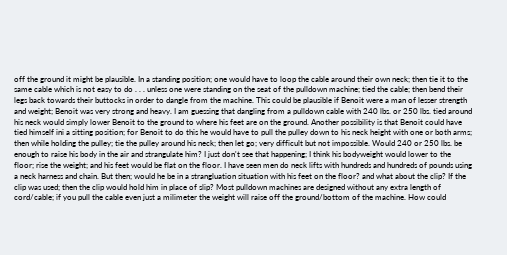off the ground it might be plausible. In a standing position; one would have to loop the cable around their own neck; then tie it to the same cable which is not easy to do . . . unless one were standing on the seat of the pulldown machine; tied the cable; then bend their legs back towards their buttocks in order to dangle from the machine. This could be plausible if Benoit were a man of lesser strength and weight; Benoit was very strong and heavy. I am guessing that dangling from a pulldown cable with 240 lbs. or 250 lbs. tied around his neck would simply lower Benoit to the ground to where his feet are on the ground. Another possibility is that Benoit could have tied himself ini a sitting position; for Benoit to do this he would have to pull the pulley down to his neck height with one or both arms; then while holding the pulley; tie the pulley around his neck; then let go; very difficult but not impossible. Would 240 or 250 lbs. be enough to raise his body in the air and strangulate him? I just don't see that happening; I think his bodyweight would lower to the floor; rise the weight; and his feet would be flat on the floor. I have seen men do neck lifts with hundreds and hundreds of pounds using a neck harness and chain. But then; would he be in a strangluation situation with his feet on the floor? and what about the clip? If the clip was used; then the clip would hold him in place of slip? Most pulldown machines are designed without any extra length of cord/cable; if you pull the cable even just a milimeter the weight will raise off the ground/bottom of the machine. How could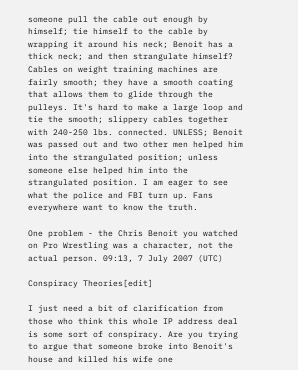someone pull the cable out enough by himself; tie himself to the cable by wrapping it around his neck; Benoit has a thick neck; and then strangulate himself? Cables on weight training machines are fairly smooth; they have a smooth coating that allows them to glide through the pulleys. It's hard to make a large loop and tie the smooth; slippery cables together with 240-250 lbs. connected. UNLESS; Benoit was passed out and two other men helped him into the strangulated position; unless someone else helped him into the strangulated position. I am eager to see what the police and FBI turn up. Fans everywhere want to know the truth.

One problem - the Chris Benoit you watched on Pro Wrestling was a character, not the actual person. 09:13, 7 July 2007 (UTC)

Conspiracy Theories[edit]

I just need a bit of clarification from those who think this whole IP address deal is some sort of conspiracy. Are you trying to argue that someone broke into Benoit's house and killed his wife one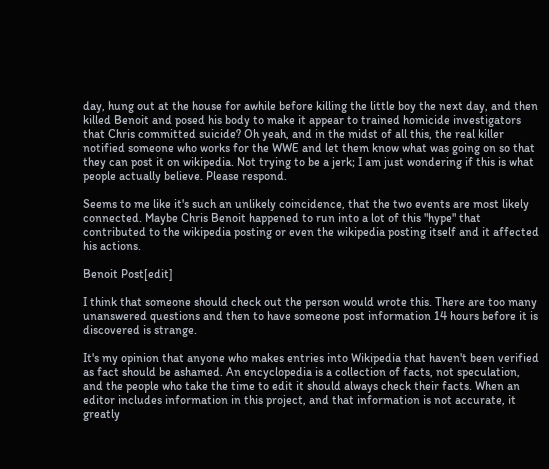day, hung out at the house for awhile before killing the little boy the next day, and then killed Benoit and posed his body to make it appear to trained homicide investigators that Chris committed suicide? Oh yeah, and in the midst of all this, the real killer notified someone who works for the WWE and let them know what was going on so that they can post it on wikipedia. Not trying to be a jerk; I am just wondering if this is what people actually believe. Please respond.

Seems to me like it's such an unlikely coincidence, that the two events are most likely connected. Maybe Chris Benoit happened to run into a lot of this "hype" that contributed to the wikipedia posting or even the wikipedia posting itself and it affected his actions.

Benoit Post[edit]

I think that someone should check out the person would wrote this. There are too many unanswered questions and then to have someone post information 14 hours before it is discovered is strange.

It's my opinion that anyone who makes entries into Wikipedia that haven't been verified as fact should be ashamed. An encyclopedia is a collection of facts, not speculation, and the people who take the time to edit it should always check their facts. When an editor includes information in this project, and that information is not accurate, it greatly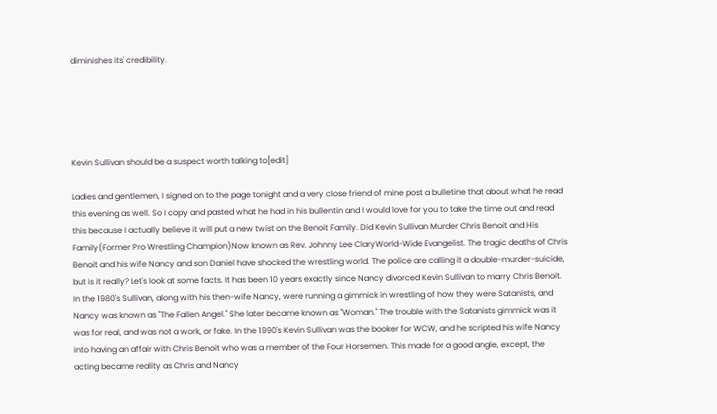diminishes its' credibility.





Kevin Sullivan should be a suspect worth talking to[edit]

Ladies and gentlemen, I signed on to the page tonight and a very close friend of mine post a bulletine that about what he read this evening as well. So I copy and pasted what he had in his bullentin and I would love for you to take the time out and read this because I actually believe it will put a new twist on the Benoit Family. Did Kevin Sullivan Murder Chris Benoit and His Family(Former Pro Wrestling Champion)Now known as Rev. Johnny Lee ClaryWorld-Wide Evangelist. The tragic deaths of Chris Benoit and his wife Nancy and son Daniel have shocked the wrestling world. The police are calling it a double-murder-suicide, but is it really? Let's look at some facts. It has been 10 years exactly since Nancy divorced Kevin Sullivan to marry Chris Benoit. In the 1980's Sullivan, along with his then-wife Nancy, were running a gimmick in wrestling of how they were Satanists, and Nancy was known as "The Fallen Angel." She later became known as "Woman." The trouble with the Satanists gimmick was it was for real, and was not a work, or fake. In the 1990's Kevin Sullivan was the booker for WCW, and he scripted his wife Nancy into having an affair with Chris Benoit who was a member of the Four Horsemen. This made for a good angle, except, the acting became reality as Chris and Nancy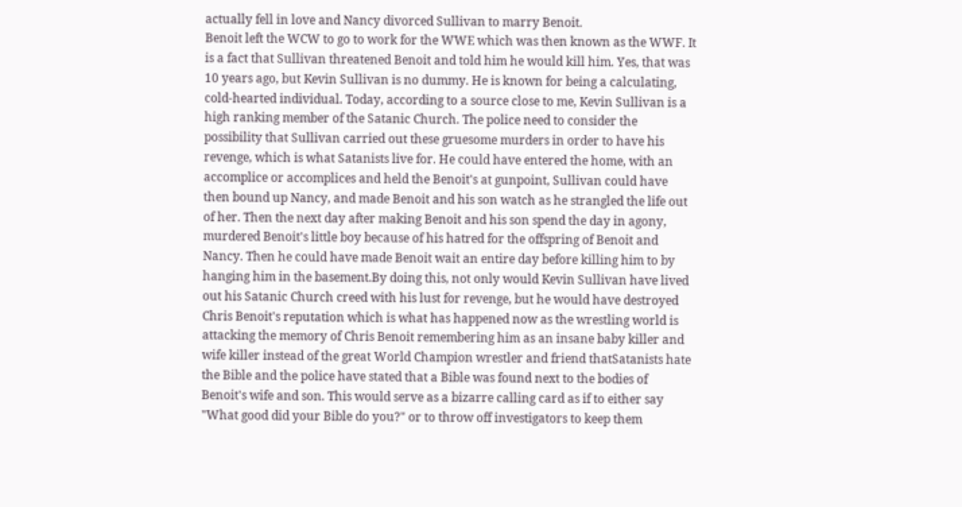actually fell in love and Nancy divorced Sullivan to marry Benoit.
Benoit left the WCW to go to work for the WWE which was then known as the WWF. It is a fact that Sullivan threatened Benoit and told him he would kill him. Yes, that was 10 years ago, but Kevin Sullivan is no dummy. He is known for being a calculating, cold-hearted individual. Today, according to a source close to me, Kevin Sullivan is a high ranking member of the Satanic Church. The police need to consider the possibility that Sullivan carried out these gruesome murders in order to have his revenge, which is what Satanists live for. He could have entered the home, with an accomplice or accomplices and held the Benoit's at gunpoint, Sullivan could have then bound up Nancy, and made Benoit and his son watch as he strangled the life out of her. Then the next day after making Benoit and his son spend the day in agony, murdered Benoit's little boy because of his hatred for the offspring of Benoit and Nancy. Then he could have made Benoit wait an entire day before killing him to by hanging him in the basement.By doing this, not only would Kevin Sullivan have lived out his Satanic Church creed with his lust for revenge, but he would have destroyed Chris Benoit's reputation which is what has happened now as the wrestling world is attacking the memory of Chris Benoit remembering him as an insane baby killer and wife killer instead of the great World Champion wrestler and friend thatSatanists hate the Bible and the police have stated that a Bible was found next to the bodies of Benoit's wife and son. This would serve as a bizarre calling card as if to either say "What good did your Bible do you?" or to throw off investigators to keep them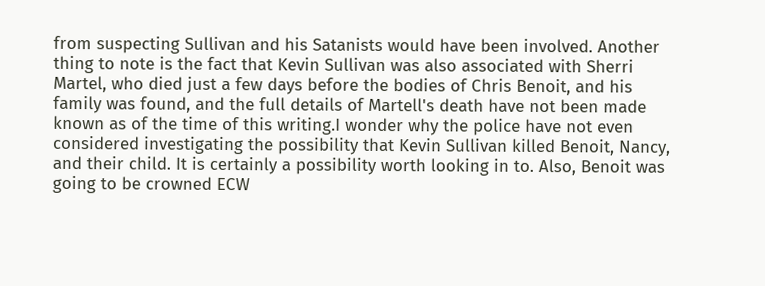from suspecting Sullivan and his Satanists would have been involved. Another thing to note is the fact that Kevin Sullivan was also associated with Sherri Martel, who died just a few days before the bodies of Chris Benoit, and his family was found, and the full details of Martell's death have not been made known as of the time of this writing.I wonder why the police have not even considered investigating the possibility that Kevin Sullivan killed Benoit, Nancy, and their child. It is certainly a possibility worth looking in to. Also, Benoit was going to be crowned ECW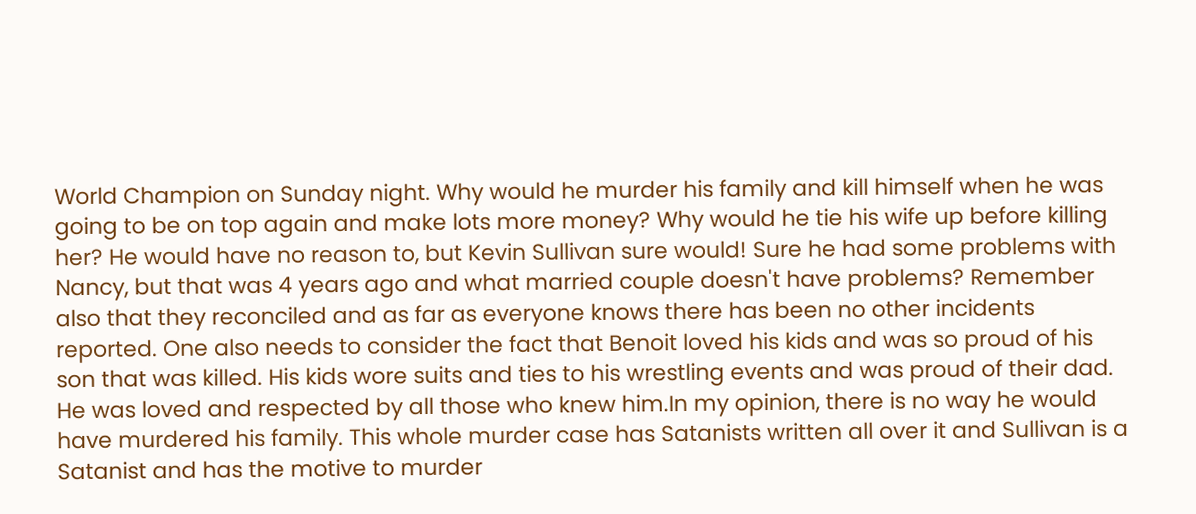World Champion on Sunday night. Why would he murder his family and kill himself when he was going to be on top again and make lots more money? Why would he tie his wife up before killing her? He would have no reason to, but Kevin Sullivan sure would! Sure he had some problems with Nancy, but that was 4 years ago and what married couple doesn't have problems? Remember also that they reconciled and as far as everyone knows there has been no other incidents reported. One also needs to consider the fact that Benoit loved his kids and was so proud of his son that was killed. His kids wore suits and ties to his wrestling events and was proud of their dad. He was loved and respected by all those who knew him.In my opinion, there is no way he would have murdered his family. This whole murder case has Satanists written all over it and Sullivan is a Satanist and has the motive to murder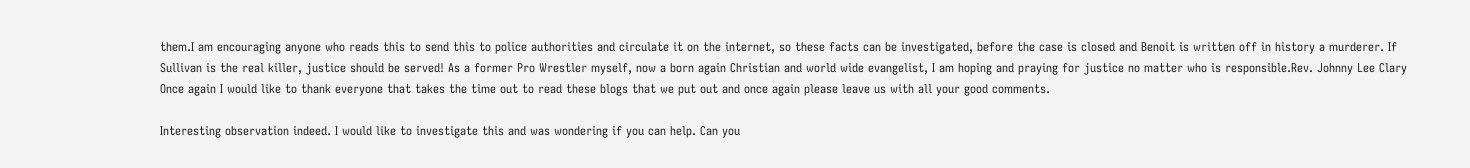them.I am encouraging anyone who reads this to send this to police authorities and circulate it on the internet, so these facts can be investigated, before the case is closed and Benoit is written off in history a murderer. If Sullivan is the real killer, justice should be served! As a former Pro Wrestler myself, now a born again Christian and world wide evangelist, I am hoping and praying for justice no matter who is responsible.Rev. Johnny Lee Clary Once again I would like to thank everyone that takes the time out to read these blogs that we put out and once again please leave us with all your good comments.

Interesting observation indeed. I would like to investigate this and was wondering if you can help. Can you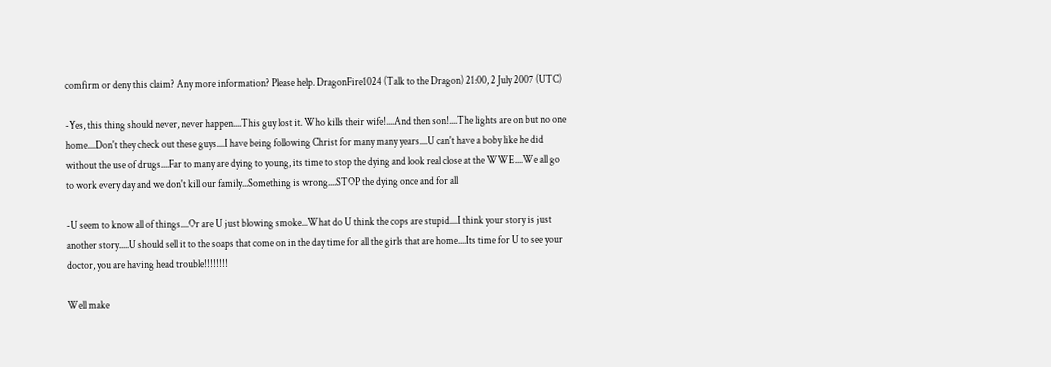comfirm or deny this claim? Any more information? Please help. DragonFire1024 (Talk to the Dragon) 21:00, 2 July 2007 (UTC)

-Yes, this thing should never, never happen....This guy lost it. Who kills their wife!....And then son!....The lights are on but no one home....Don't they check out these guys....I have being following Christ for many many years....U can't have a boby like he did without the use of drugs....Far to many are dying to young, its time to stop the dying and look real close at the WWE....We all go to work every day and we don't kill our family...Something is wrong....STOP the dying once and for all

-U seem to know all of things....Or are U just blowing smoke...What do U think the cops are stupid....I think your story is just another story.....U should sell it to the soaps that come on in the day time for all the girls that are home....Its time for U to see your doctor, you are having head trouble!!!!!!!!

Well make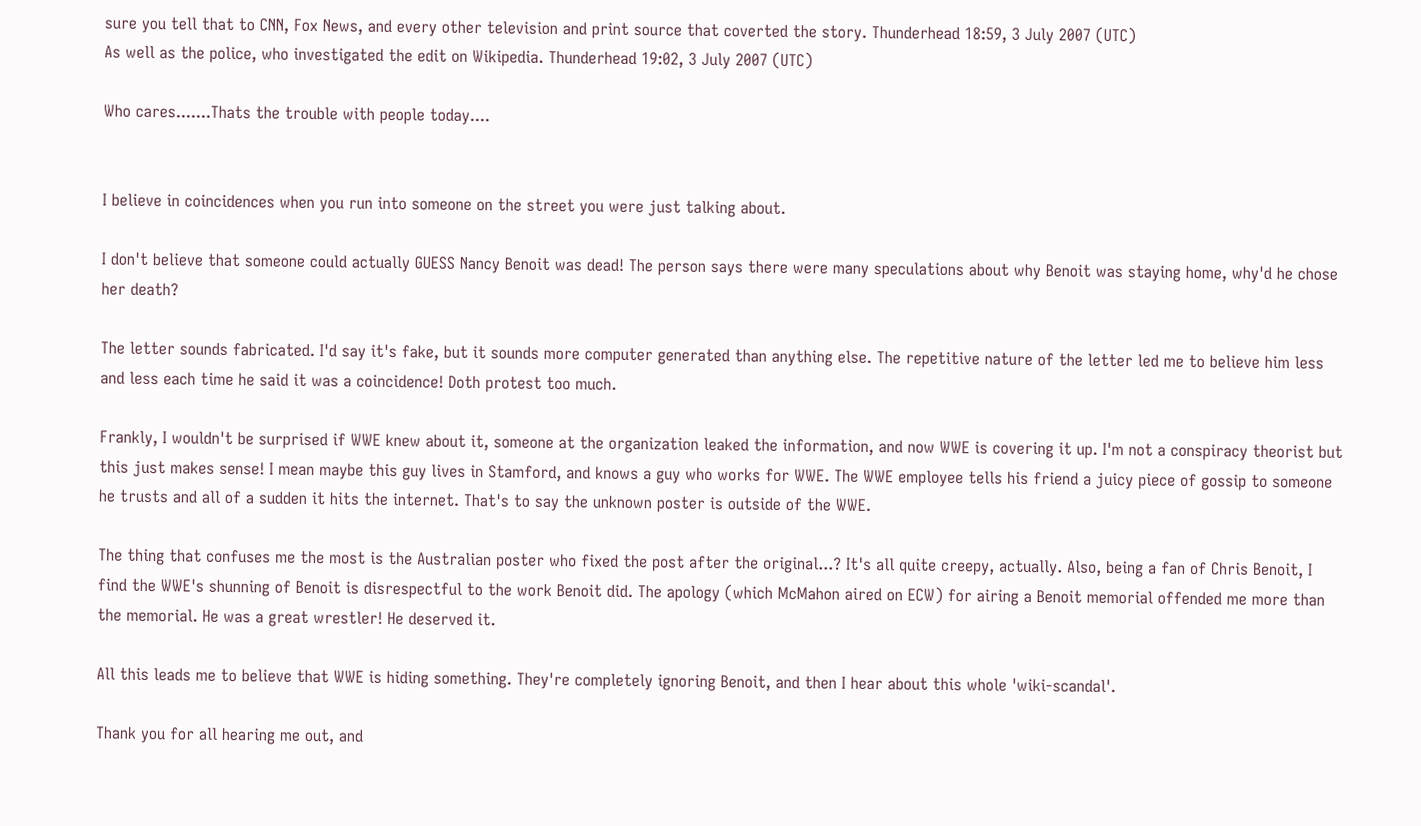sure you tell that to CNN, Fox News, and every other television and print source that coverted the story. Thunderhead 18:59, 3 July 2007 (UTC)
As well as the police, who investigated the edit on Wikipedia. Thunderhead 19:02, 3 July 2007 (UTC)

Who cares.......Thats the trouble with people today....


I believe in coincidences when you run into someone on the street you were just talking about.

I don't believe that someone could actually GUESS Nancy Benoit was dead! The person says there were many speculations about why Benoit was staying home, why'd he chose her death?

The letter sounds fabricated. I'd say it's fake, but it sounds more computer generated than anything else. The repetitive nature of the letter led me to believe him less and less each time he said it was a coincidence! Doth protest too much.

Frankly, I wouldn't be surprised if WWE knew about it, someone at the organization leaked the information, and now WWE is covering it up. I'm not a conspiracy theorist but this just makes sense! I mean maybe this guy lives in Stamford, and knows a guy who works for WWE. The WWE employee tells his friend a juicy piece of gossip to someone he trusts and all of a sudden it hits the internet. That's to say the unknown poster is outside of the WWE.

The thing that confuses me the most is the Australian poster who fixed the post after the original...? It's all quite creepy, actually. Also, being a fan of Chris Benoit, I find the WWE's shunning of Benoit is disrespectful to the work Benoit did. The apology (which McMahon aired on ECW) for airing a Benoit memorial offended me more than the memorial. He was a great wrestler! He deserved it.

All this leads me to believe that WWE is hiding something. They're completely ignoring Benoit, and then I hear about this whole 'wiki-scandal'.

Thank you for all hearing me out, and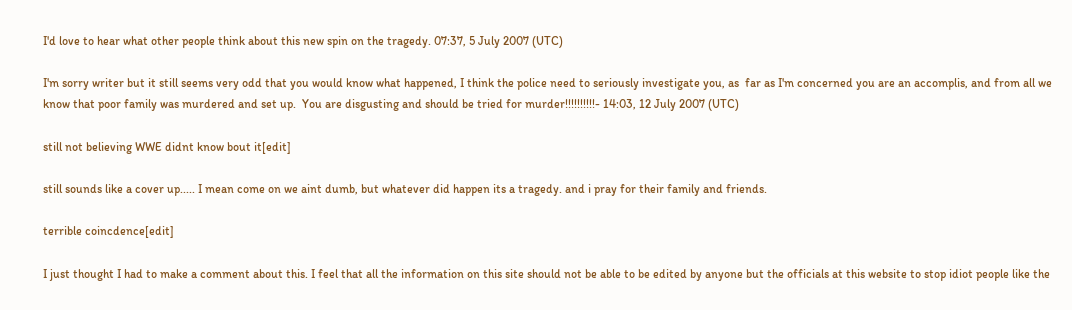I'd love to hear what other people think about this new spin on the tragedy. 07:37, 5 July 2007 (UTC)

I'm sorry writer but it still seems very odd that you would know what happened, I think the police need to seriously investigate you, as  far as I'm concerned you are an accomplis, and from all we know that poor family was murdered and set up.  You are disgusting and should be tried for murder!!!!!!!!!!- 14:03, 12 July 2007 (UTC)

still not believing WWE didnt know bout it[edit]

still sounds like a cover up..... I mean come on we aint dumb, but whatever did happen its a tragedy. and i pray for their family and friends.

terrible coincdence[edit]

I just thought I had to make a comment about this. I feel that all the information on this site should not be able to be edited by anyone but the officials at this website to stop idiot people like the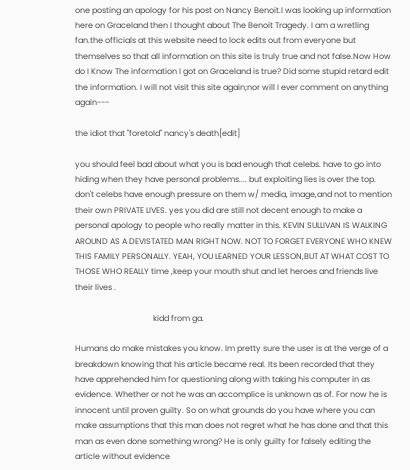one posting an apology for his post on Nancy Benoit.I was looking up information here on Graceland then I thought about The Benoit Tragedy. I am a wretling fan.the officials at this website need to lock edits out from everyone but themselves so that all information on this site is truly true and not false.Now How do I Know The information I got on Graceland is true? Did some stupid retard edit the information. I will not visit this site again;nor will I ever comment on anything again---

the idiot that "foretold" nancy's death[edit]

you should feel bad about what you is bad enough that celebs. have to go into hiding when they have personal problems.... but exploiting lies is over the top. don't celebs have enough pressure on them w/ media, image,and not to mention their own PRIVATE LIVES. yes you did are still not decent enough to make a personal apology to people who really matter in this. KEVIN SULLIVAN IS WALKING AROUND AS A DEVISTATED MAN RIGHT NOW. NOT TO FORGET EVERYONE WHO KNEW THIS FAMILY PERSONALLY. YEAH, YOU LEARNED YOUR LESSON,BUT AT WHAT COST TO THOSE WHO REALLY time ,keep your mouth shut and let heroes and friends live their lives .

                                       kidd from ga.

Humans do make mistakes you know. Im pretty sure the user is at the verge of a breakdown knowing that his article became real. Its been recorded that they have apprehended him for questioning along with taking his computer in as evidence. Whether or not he was an accomplice is unknown as of. For now he is innocent until proven guilty. So on what grounds do you have where you can make assumptions that this man does not regret what he has done and that this man as even done something wrong? He is only guilty for falsely editing the article without evidence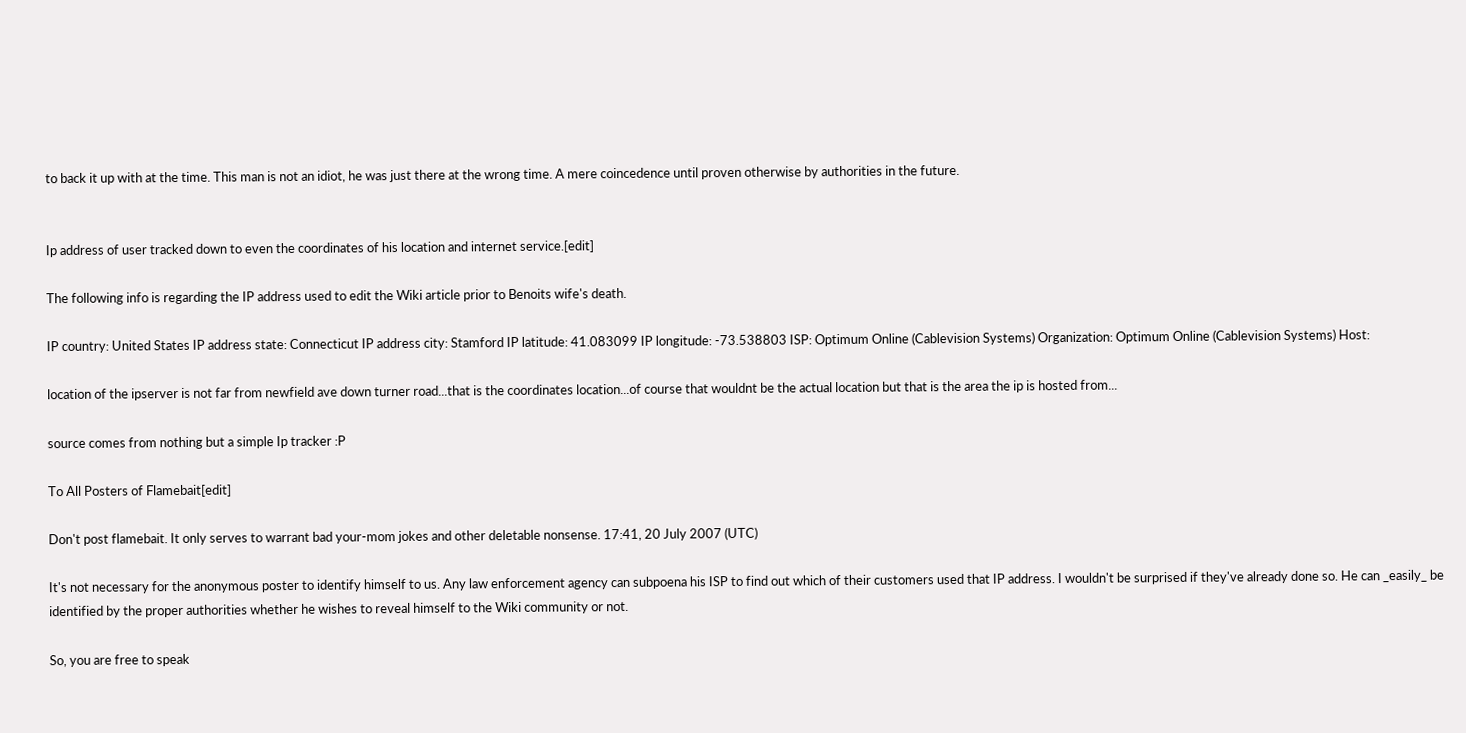to back it up with at the time. This man is not an idiot, he was just there at the wrong time. A mere coincedence until proven otherwise by authorities in the future.


Ip address of user tracked down to even the coordinates of his location and internet service.[edit]

The following info is regarding the IP address used to edit the Wiki article prior to Benoits wife's death.

IP country: United States IP address state: Connecticut IP address city: Stamford IP latitude: 41.083099 IP longitude: -73.538803 ISP: Optimum Online (Cablevision Systems) Organization: Optimum Online (Cablevision Systems) Host:

location of the ipserver is not far from newfield ave down turner road...that is the coordinates location...of course that wouldnt be the actual location but that is the area the ip is hosted from...

source comes from nothing but a simple Ip tracker :P

To All Posters of Flamebait[edit]

Don't post flamebait. It only serves to warrant bad your-mom jokes and other deletable nonsense. 17:41, 20 July 2007 (UTC)

It's not necessary for the anonymous poster to identify himself to us. Any law enforcement agency can subpoena his ISP to find out which of their customers used that IP address. I wouldn't be surprised if they've already done so. He can _easily_ be identified by the proper authorities whether he wishes to reveal himself to the Wiki community or not.

So, you are free to speak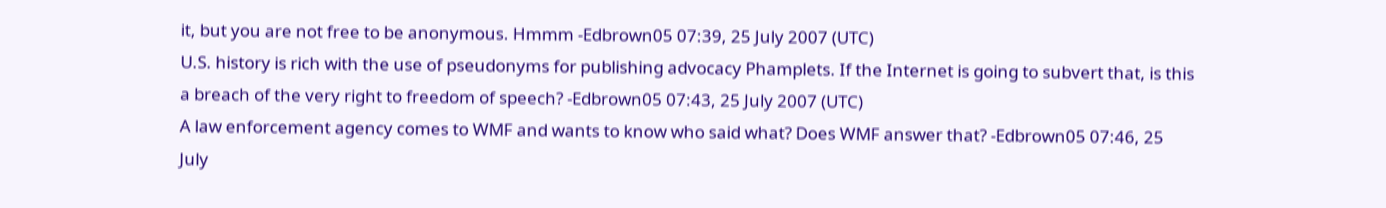it, but you are not free to be anonymous. Hmmm -Edbrown05 07:39, 25 July 2007 (UTC)
U.S. history is rich with the use of pseudonyms for publishing advocacy Phamplets. If the Internet is going to subvert that, is this a breach of the very right to freedom of speech? -Edbrown05 07:43, 25 July 2007 (UTC)
A law enforcement agency comes to WMF and wants to know who said what? Does WMF answer that? -Edbrown05 07:46, 25 July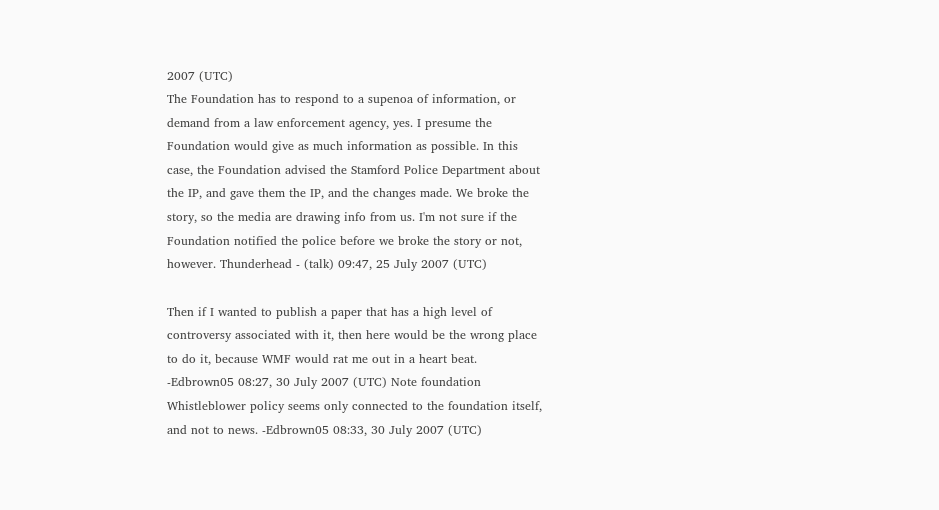2007 (UTC)
The Foundation has to respond to a supenoa of information, or demand from a law enforcement agency, yes. I presume the Foundation would give as much information as possible. In this case, the Foundation advised the Stamford Police Department about the IP, and gave them the IP, and the changes made. We broke the story, so the media are drawing info from us. I'm not sure if the Foundation notified the police before we broke the story or not, however. Thunderhead - (talk) 09:47, 25 July 2007 (UTC)

Then if I wanted to publish a paper that has a high level of controversy associated with it, then here would be the wrong place to do it, because WMF would rat me out in a heart beat. -Edbrown05 08:27, 30 July 2007 (UTC) Note foundation Whistleblower policy seems only connected to the foundation itself, and not to news. -Edbrown05 08:33, 30 July 2007 (UTC)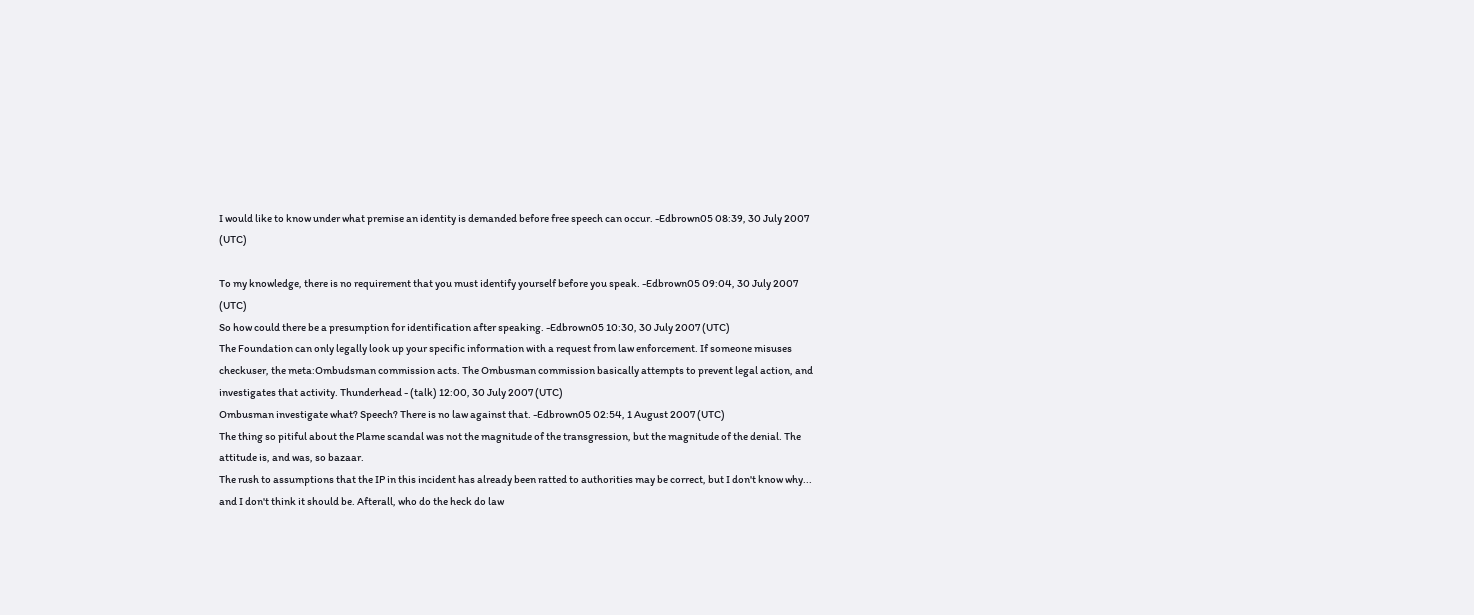I would like to know under what premise an identity is demanded before free speech can occur. -Edbrown05 08:39, 30 July 2007 (UTC)

To my knowledge, there is no requirement that you must identify yourself before you speak. -Edbrown05 09:04, 30 July 2007 (UTC)
So how could there be a presumption for identification after speaking. -Edbrown05 10:30, 30 July 2007 (UTC)
The Foundation can only legally look up your specific information with a request from law enforcement. If someone misuses checkuser, the meta:Ombudsman commission acts. The Ombusman commission basically attempts to prevent legal action, and investigates that activity. Thunderhead - (talk) 12:00, 30 July 2007 (UTC)
Ombusman investigate what? Speech? There is no law against that. -Edbrown05 02:54, 1 August 2007 (UTC)
The thing so pitiful about the Plame scandal was not the magnitude of the transgression, but the magnitude of the denial. The attitude is, and was, so bazaar.
The rush to assumptions that the IP in this incident has already been ratted to authorities may be correct, but I don't know why... and I don't think it should be. Afterall, who do the heck do law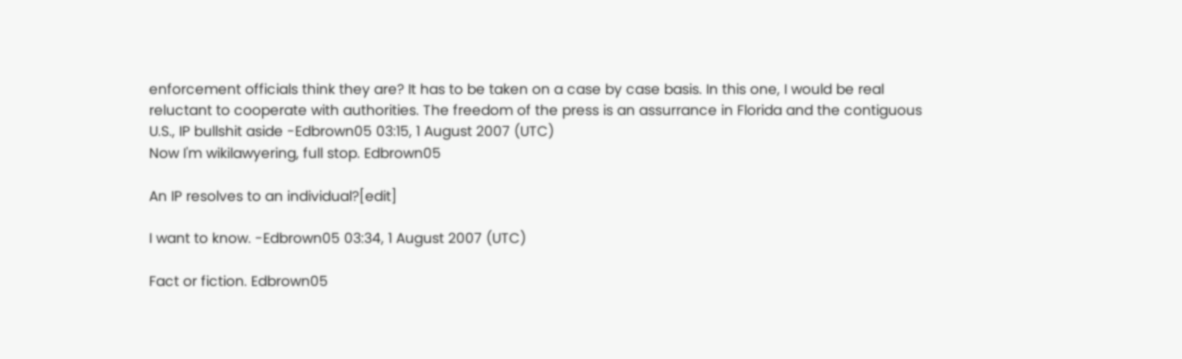enforcement officials think they are? It has to be taken on a case by case basis. In this one, I would be real reluctant to cooperate with authorities. The freedom of the press is an assurrance in Florida and the contiguous U.S., IP bullshit aside -Edbrown05 03:15, 1 August 2007 (UTC)
Now I'm wikilawyering, full stop. Edbrown05

An IP resolves to an individual?[edit]

I want to know. -Edbrown05 03:34, 1 August 2007 (UTC)

Fact or fiction. Edbrown05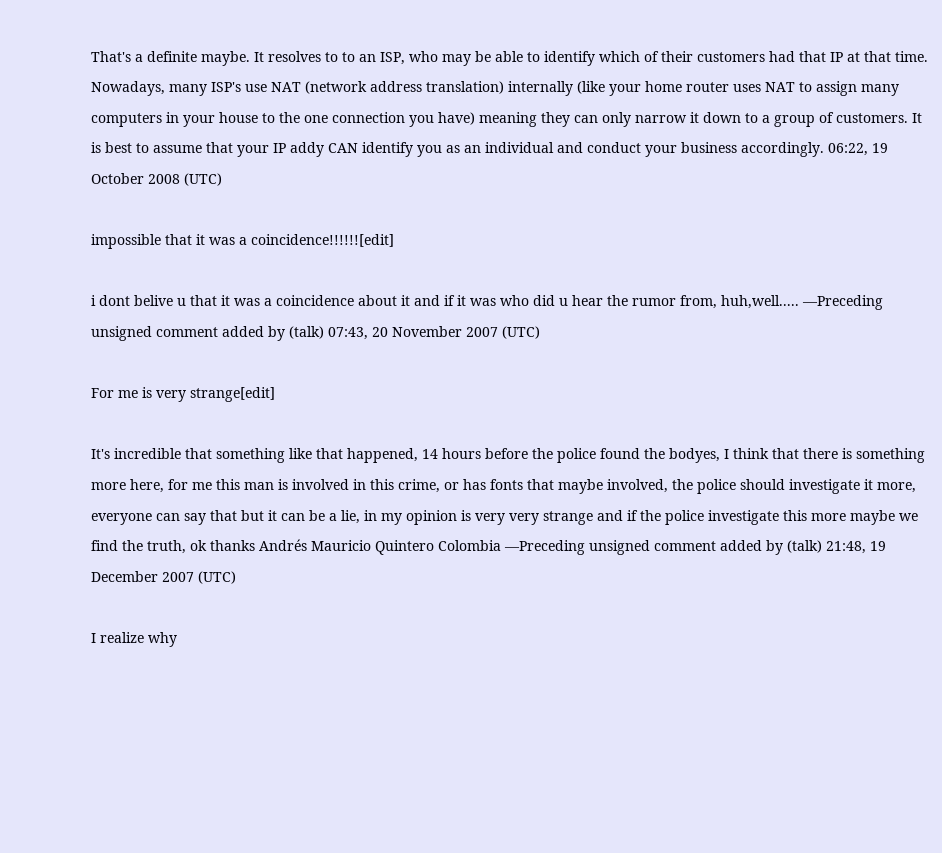That's a definite maybe. It resolves to to an ISP, who may be able to identify which of their customers had that IP at that time. Nowadays, many ISP's use NAT (network address translation) internally (like your home router uses NAT to assign many computers in your house to the one connection you have) meaning they can only narrow it down to a group of customers. It is best to assume that your IP addy CAN identify you as an individual and conduct your business accordingly. 06:22, 19 October 2008 (UTC)

impossible that it was a coincidence!!!!!![edit]

i dont belive u that it was a coincidence about it and if it was who did u hear the rumor from, huh,well..... —Preceding unsigned comment added by (talk) 07:43, 20 November 2007 (UTC)

For me is very strange[edit]

It's incredible that something like that happened, 14 hours before the police found the bodyes, I think that there is something more here, for me this man is involved in this crime, or has fonts that maybe involved, the police should investigate it more, everyone can say that but it can be a lie, in my opinion is very very strange and if the police investigate this more maybe we find the truth, ok thanks Andrés Mauricio Quintero Colombia —Preceding unsigned comment added by (talk) 21:48, 19 December 2007 (UTC)

I realize why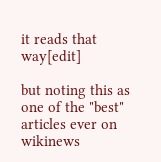it reads that way[edit]

but noting this as one of the "best" articles ever on wikinews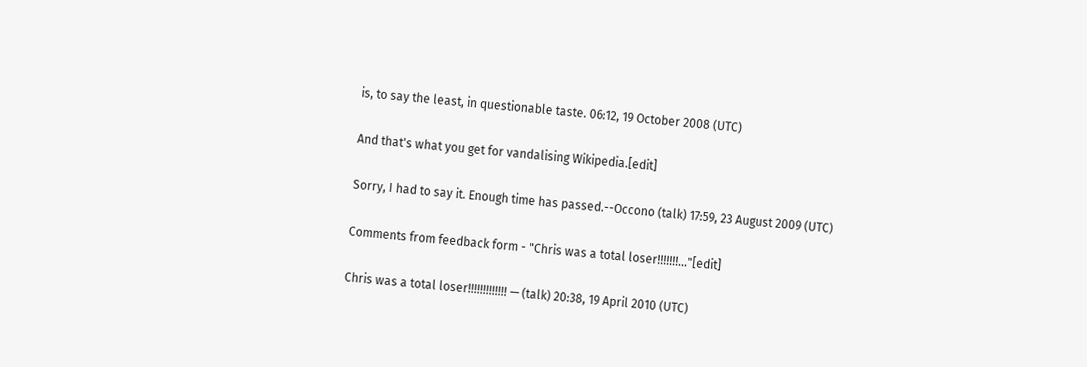is, to say the least, in questionable taste. 06:12, 19 October 2008 (UTC)

And that's what you get for vandalising Wikipedia.[edit]

Sorry, I had to say it. Enough time has passed.--Occono (talk) 17:59, 23 August 2009 (UTC)

Comments from feedback form - "Chris was a total loser!!!!!!!..."[edit]

Chris was a total loser!!!!!!!!!!!!! — (talk) 20:38, 19 April 2010 (UTC)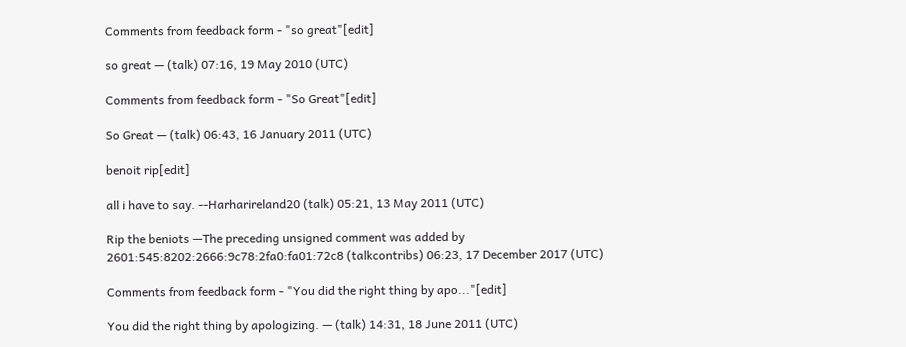Comments from feedback form - "so great"[edit]

so great — (talk) 07:16, 19 May 2010 (UTC)

Comments from feedback form - "So Great"[edit]

So Great — (talk) 06:43, 16 January 2011 (UTC)

benoit rip[edit]

all i have to say. --Harharireland20 (talk) 05:21, 13 May 2011 (UTC)

Rip the beniots —The preceding unsigned comment was added by 2601:545:8202:2666:9c78:2fa0:fa01:72c8 (talkcontribs) 06:23, 17 December 2017 (UTC)

Comments from feedback form - "You did the right thing by apo..."[edit]

You did the right thing by apologizing. — (talk) 14:31, 18 June 2011 (UTC)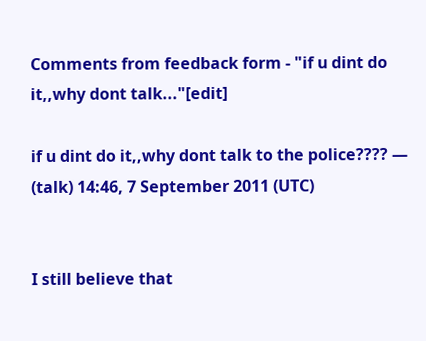Comments from feedback form - "if u dint do it,,why dont talk..."[edit]

if u dint do it,,why dont talk to the police???? — (talk) 14:46, 7 September 2011 (UTC)


I still believe that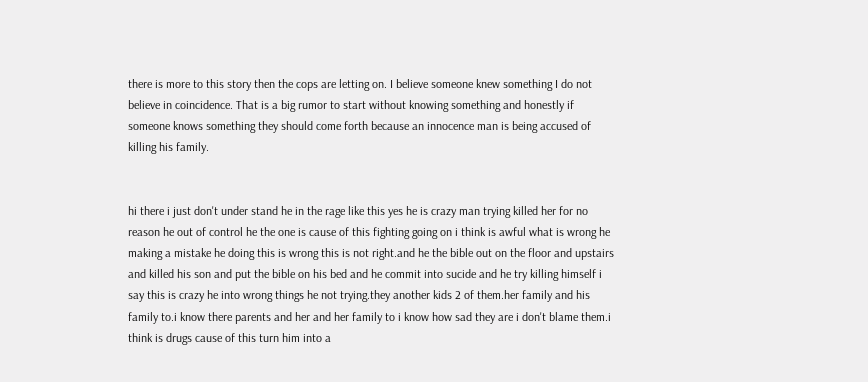there is more to this story then the cops are letting on. I believe someone knew something I do not believe in coincidence. That is a big rumor to start without knowing something and honestly if someone knows something they should come forth because an innocence man is being accused of killing his family.


hi there i just don't under stand he in the rage like this yes he is crazy man trying killed her for no reason he out of control he the one is cause of this fighting going on i think is awful what is wrong he making a mistake he doing this is wrong this is not right.and he the bible out on the floor and upstairs and killed his son and put the bible on his bed and he commit into sucide and he try killing himself i say this is crazy he into wrong things he not trying.they another kids 2 of them.her family and his family to.i know there parents and her and her family to i know how sad they are i don't blame them.i think is drugs cause of this turn him into a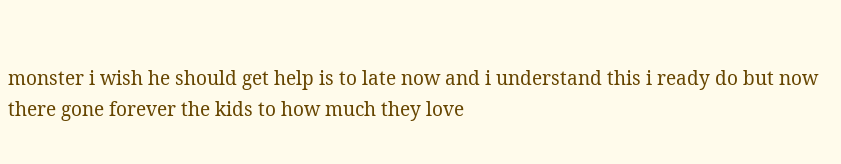monster i wish he should get help is to late now and i understand this i ready do but now there gone forever the kids to how much they love